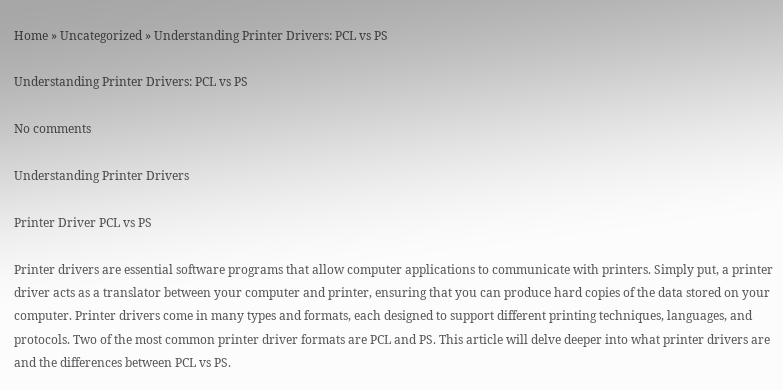Home » Uncategorized » Understanding Printer Drivers: PCL vs PS

Understanding Printer Drivers: PCL vs PS

No comments

Understanding Printer Drivers

Printer Driver PCL vs PS

Printer drivers are essential software programs that allow computer applications to communicate with printers. Simply put, a printer driver acts as a translator between your computer and printer, ensuring that you can produce hard copies of the data stored on your computer. Printer drivers come in many types and formats, each designed to support different printing techniques, languages, and protocols. Two of the most common printer driver formats are PCL and PS. This article will delve deeper into what printer drivers are and the differences between PCL vs PS.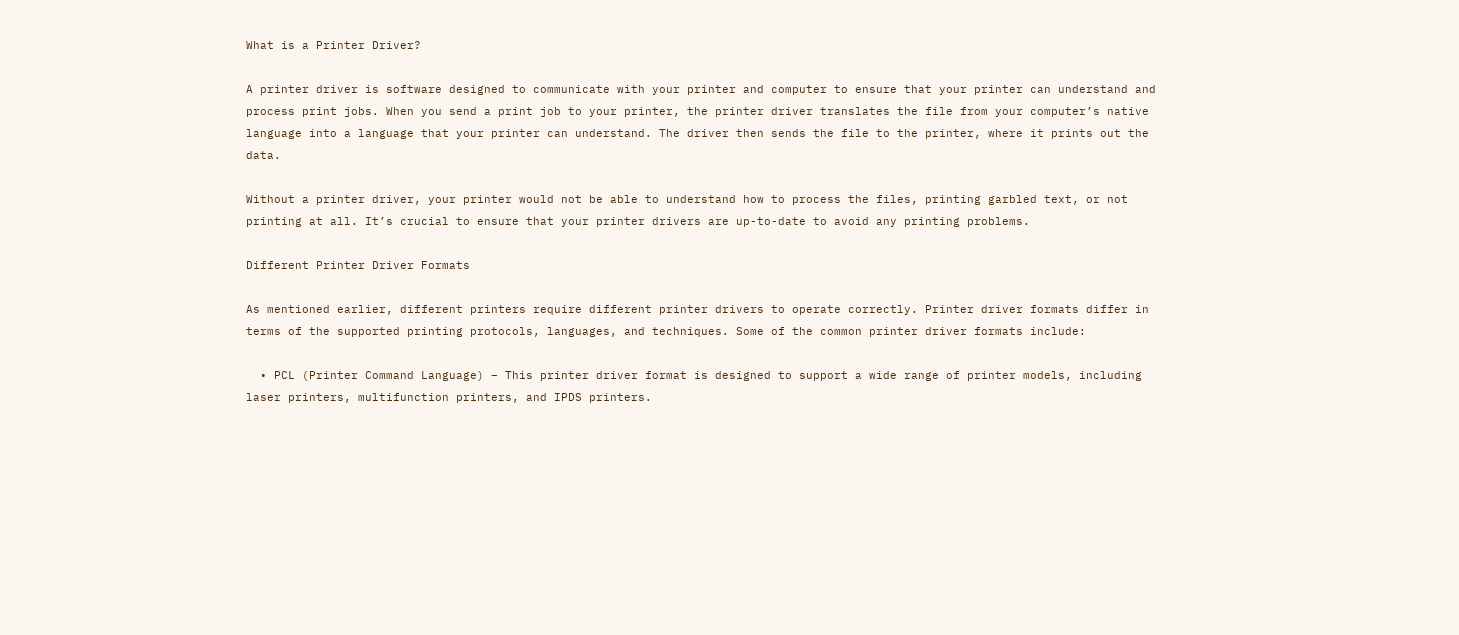What is a Printer Driver?

A printer driver is software designed to communicate with your printer and computer to ensure that your printer can understand and process print jobs. When you send a print job to your printer, the printer driver translates the file from your computer’s native language into a language that your printer can understand. The driver then sends the file to the printer, where it prints out the data.

Without a printer driver, your printer would not be able to understand how to process the files, printing garbled text, or not printing at all. It’s crucial to ensure that your printer drivers are up-to-date to avoid any printing problems.

Different Printer Driver Formats

As mentioned earlier, different printers require different printer drivers to operate correctly. Printer driver formats differ in terms of the supported printing protocols, languages, and techniques. Some of the common printer driver formats include:

  • PCL (Printer Command Language) – This printer driver format is designed to support a wide range of printer models, including laser printers, multifunction printers, and IPDS printers.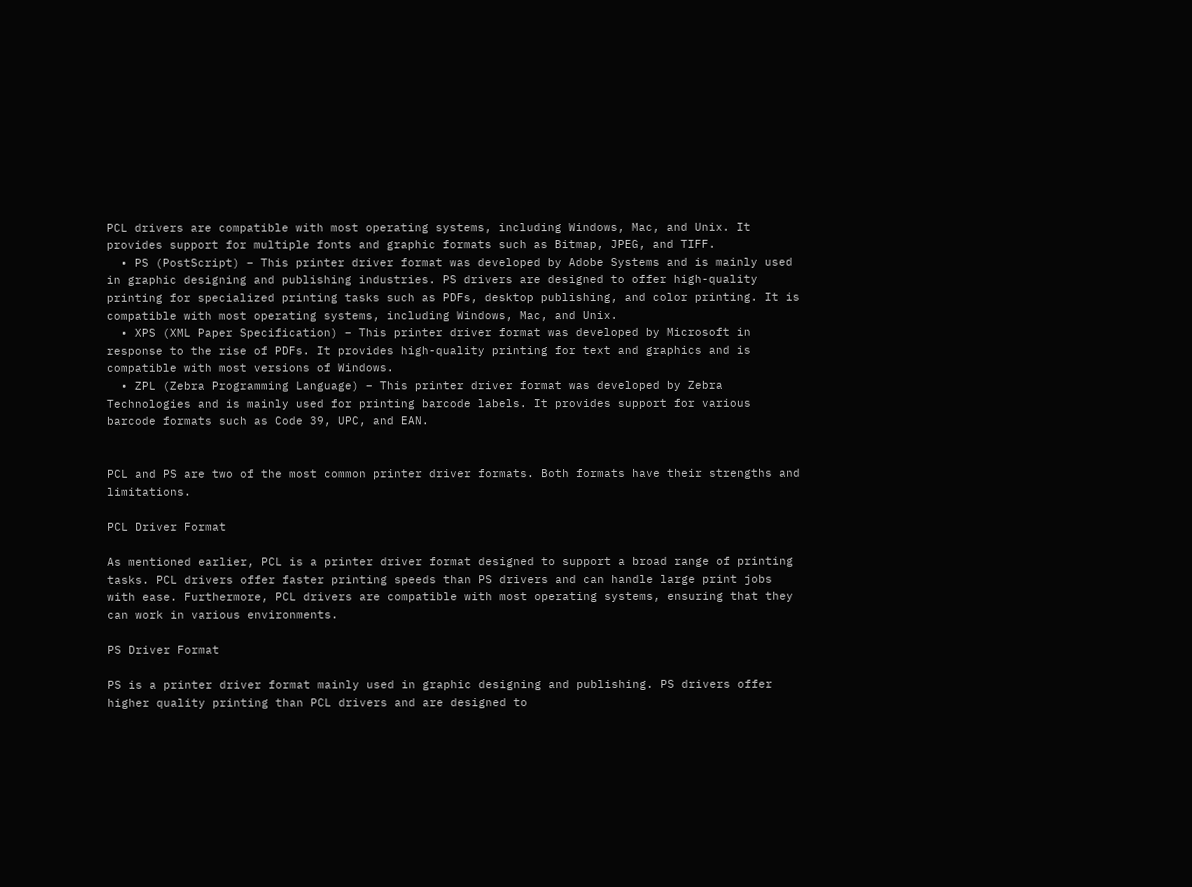PCL drivers are compatible with most operating systems, including Windows, Mac, and Unix. It provides support for multiple fonts and graphic formats such as Bitmap, JPEG, and TIFF.
  • PS (PostScript) – This printer driver format was developed by Adobe Systems and is mainly used in graphic designing and publishing industries. PS drivers are designed to offer high-quality printing for specialized printing tasks such as PDFs, desktop publishing, and color printing. It is compatible with most operating systems, including Windows, Mac, and Unix.
  • XPS (XML Paper Specification) – This printer driver format was developed by Microsoft in response to the rise of PDFs. It provides high-quality printing for text and graphics and is compatible with most versions of Windows.
  • ZPL (Zebra Programming Language) – This printer driver format was developed by Zebra Technologies and is mainly used for printing barcode labels. It provides support for various barcode formats such as Code 39, UPC, and EAN.


PCL and PS are two of the most common printer driver formats. Both formats have their strengths and limitations.

PCL Driver Format

As mentioned earlier, PCL is a printer driver format designed to support a broad range of printing tasks. PCL drivers offer faster printing speeds than PS drivers and can handle large print jobs with ease. Furthermore, PCL drivers are compatible with most operating systems, ensuring that they can work in various environments.

PS Driver Format

PS is a printer driver format mainly used in graphic designing and publishing. PS drivers offer higher quality printing than PCL drivers and are designed to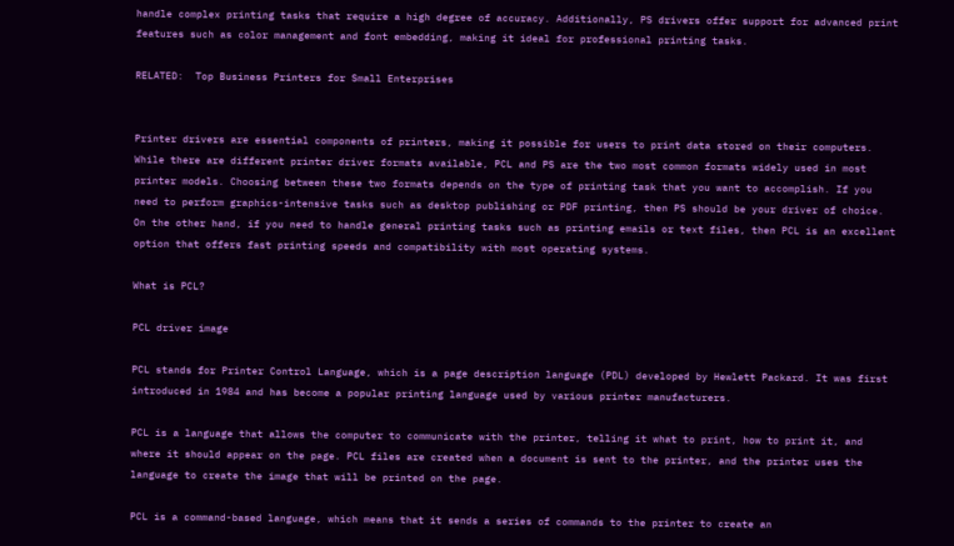handle complex printing tasks that require a high degree of accuracy. Additionally, PS drivers offer support for advanced print features such as color management and font embedding, making it ideal for professional printing tasks.

RELATED:  Top Business Printers for Small Enterprises


Printer drivers are essential components of printers, making it possible for users to print data stored on their computers. While there are different printer driver formats available, PCL and PS are the two most common formats widely used in most printer models. Choosing between these two formats depends on the type of printing task that you want to accomplish. If you need to perform graphics-intensive tasks such as desktop publishing or PDF printing, then PS should be your driver of choice. On the other hand, if you need to handle general printing tasks such as printing emails or text files, then PCL is an excellent option that offers fast printing speeds and compatibility with most operating systems.

What is PCL?

PCL driver image

PCL stands for Printer Control Language, which is a page description language (PDL) developed by Hewlett Packard. It was first introduced in 1984 and has become a popular printing language used by various printer manufacturers.

PCL is a language that allows the computer to communicate with the printer, telling it what to print, how to print it, and where it should appear on the page. PCL files are created when a document is sent to the printer, and the printer uses the language to create the image that will be printed on the page.

PCL is a command-based language, which means that it sends a series of commands to the printer to create an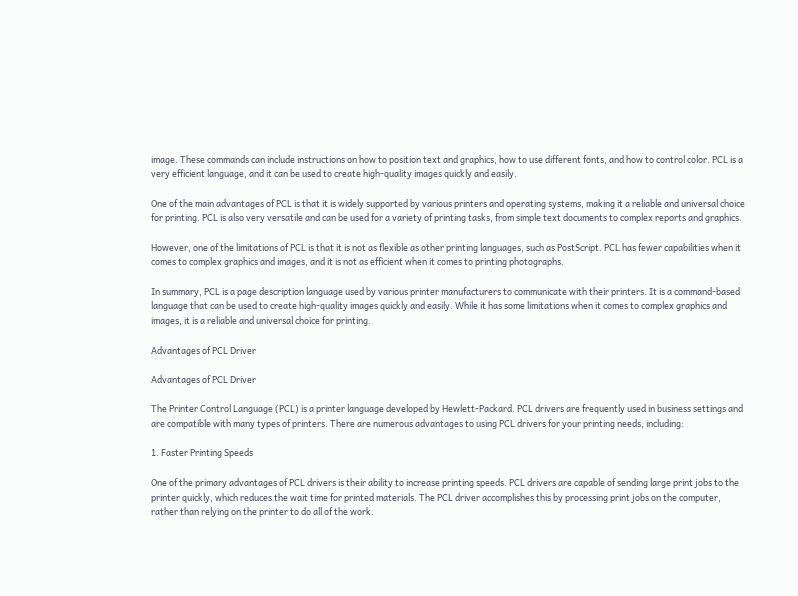image. These commands can include instructions on how to position text and graphics, how to use different fonts, and how to control color. PCL is a very efficient language, and it can be used to create high-quality images quickly and easily.

One of the main advantages of PCL is that it is widely supported by various printers and operating systems, making it a reliable and universal choice for printing. PCL is also very versatile and can be used for a variety of printing tasks, from simple text documents to complex reports and graphics.

However, one of the limitations of PCL is that it is not as flexible as other printing languages, such as PostScript. PCL has fewer capabilities when it comes to complex graphics and images, and it is not as efficient when it comes to printing photographs.

In summary, PCL is a page description language used by various printer manufacturers to communicate with their printers. It is a command-based language that can be used to create high-quality images quickly and easily. While it has some limitations when it comes to complex graphics and images, it is a reliable and universal choice for printing.

Advantages of PCL Driver

Advantages of PCL Driver

The Printer Control Language (PCL) is a printer language developed by Hewlett-Packard. PCL drivers are frequently used in business settings and are compatible with many types of printers. There are numerous advantages to using PCL drivers for your printing needs, including:

1. Faster Printing Speeds

One of the primary advantages of PCL drivers is their ability to increase printing speeds. PCL drivers are capable of sending large print jobs to the printer quickly, which reduces the wait time for printed materials. The PCL driver accomplishes this by processing print jobs on the computer, rather than relying on the printer to do all of the work.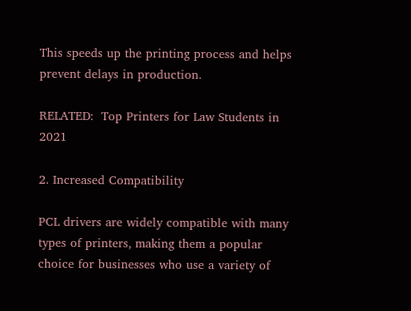This speeds up the printing process and helps prevent delays in production.

RELATED:  Top Printers for Law Students in 2021

2. Increased Compatibility

PCL drivers are widely compatible with many types of printers, making them a popular choice for businesses who use a variety of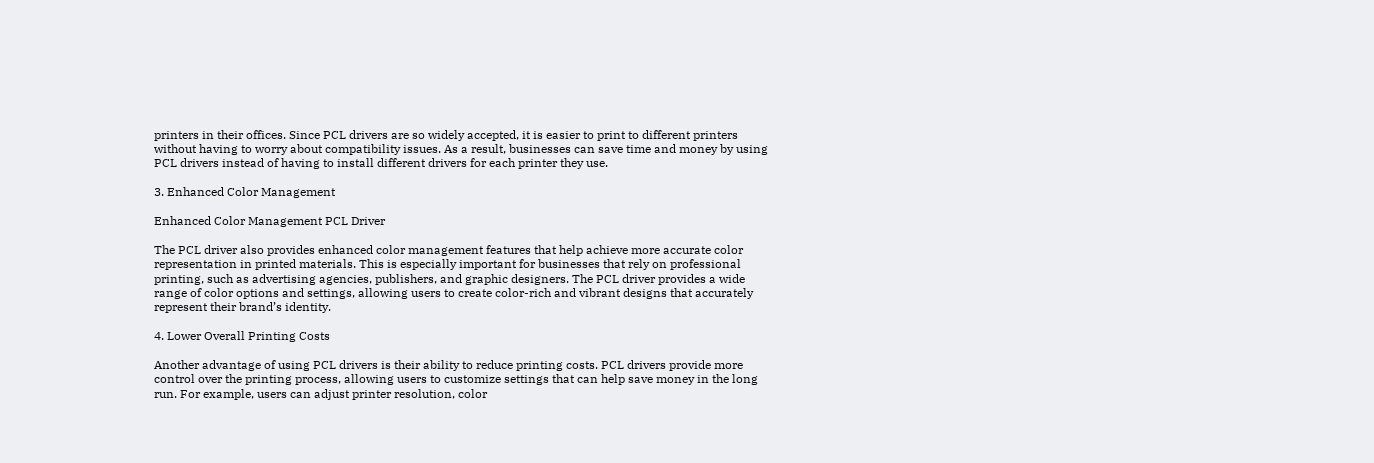printers in their offices. Since PCL drivers are so widely accepted, it is easier to print to different printers without having to worry about compatibility issues. As a result, businesses can save time and money by using PCL drivers instead of having to install different drivers for each printer they use.

3. Enhanced Color Management

Enhanced Color Management PCL Driver

The PCL driver also provides enhanced color management features that help achieve more accurate color representation in printed materials. This is especially important for businesses that rely on professional printing, such as advertising agencies, publishers, and graphic designers. The PCL driver provides a wide range of color options and settings, allowing users to create color-rich and vibrant designs that accurately represent their brand’s identity.

4. Lower Overall Printing Costs

Another advantage of using PCL drivers is their ability to reduce printing costs. PCL drivers provide more control over the printing process, allowing users to customize settings that can help save money in the long run. For example, users can adjust printer resolution, color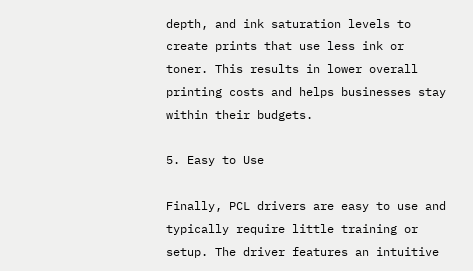depth, and ink saturation levels to create prints that use less ink or toner. This results in lower overall printing costs and helps businesses stay within their budgets.

5. Easy to Use

Finally, PCL drivers are easy to use and typically require little training or setup. The driver features an intuitive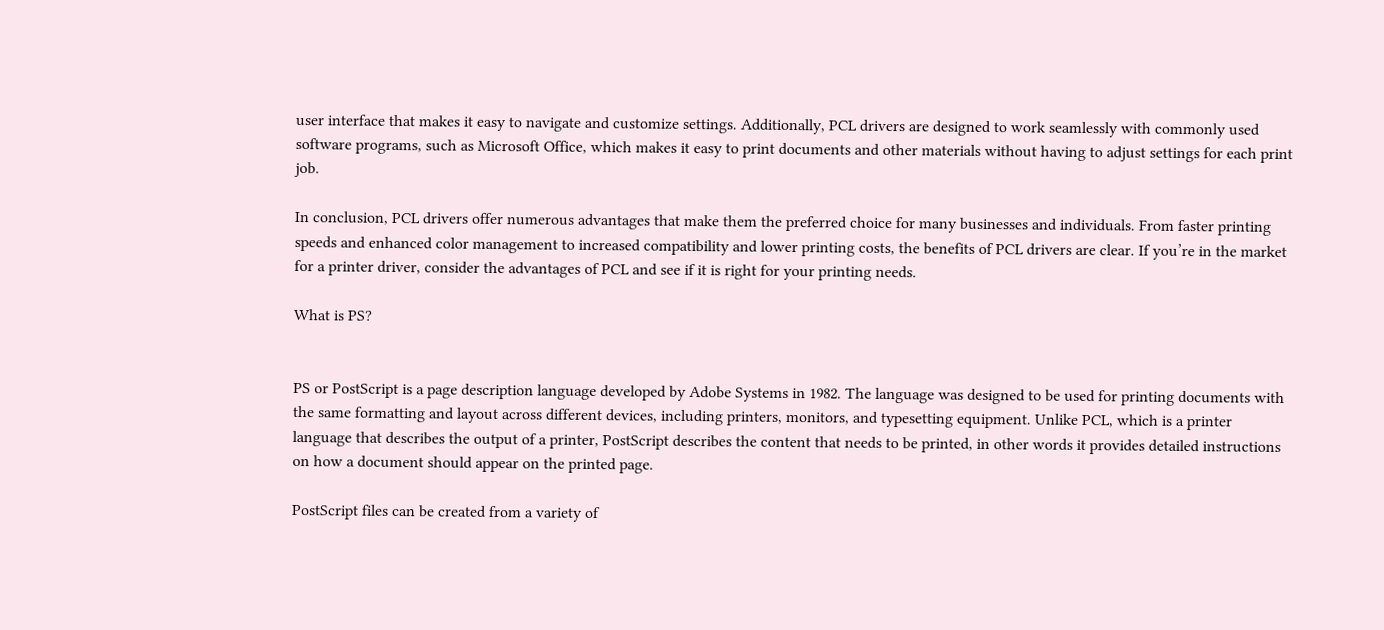user interface that makes it easy to navigate and customize settings. Additionally, PCL drivers are designed to work seamlessly with commonly used software programs, such as Microsoft Office, which makes it easy to print documents and other materials without having to adjust settings for each print job.

In conclusion, PCL drivers offer numerous advantages that make them the preferred choice for many businesses and individuals. From faster printing speeds and enhanced color management to increased compatibility and lower printing costs, the benefits of PCL drivers are clear. If you’re in the market for a printer driver, consider the advantages of PCL and see if it is right for your printing needs.

What is PS?


PS or PostScript is a page description language developed by Adobe Systems in 1982. The language was designed to be used for printing documents with the same formatting and layout across different devices, including printers, monitors, and typesetting equipment. Unlike PCL, which is a printer language that describes the output of a printer, PostScript describes the content that needs to be printed, in other words it provides detailed instructions on how a document should appear on the printed page.

PostScript files can be created from a variety of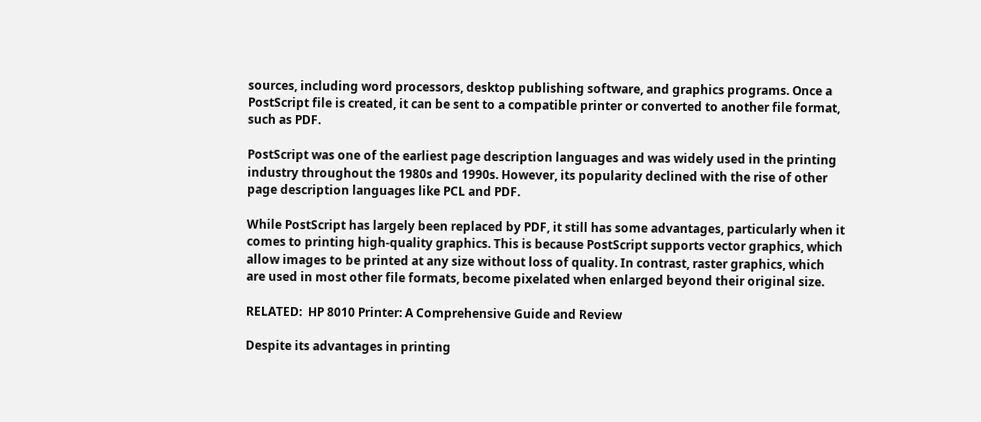sources, including word processors, desktop publishing software, and graphics programs. Once a PostScript file is created, it can be sent to a compatible printer or converted to another file format, such as PDF.

PostScript was one of the earliest page description languages and was widely used in the printing industry throughout the 1980s and 1990s. However, its popularity declined with the rise of other page description languages like PCL and PDF.

While PostScript has largely been replaced by PDF, it still has some advantages, particularly when it comes to printing high-quality graphics. This is because PostScript supports vector graphics, which allow images to be printed at any size without loss of quality. In contrast, raster graphics, which are used in most other file formats, become pixelated when enlarged beyond their original size.

RELATED:  HP 8010 Printer: A Comprehensive Guide and Review

Despite its advantages in printing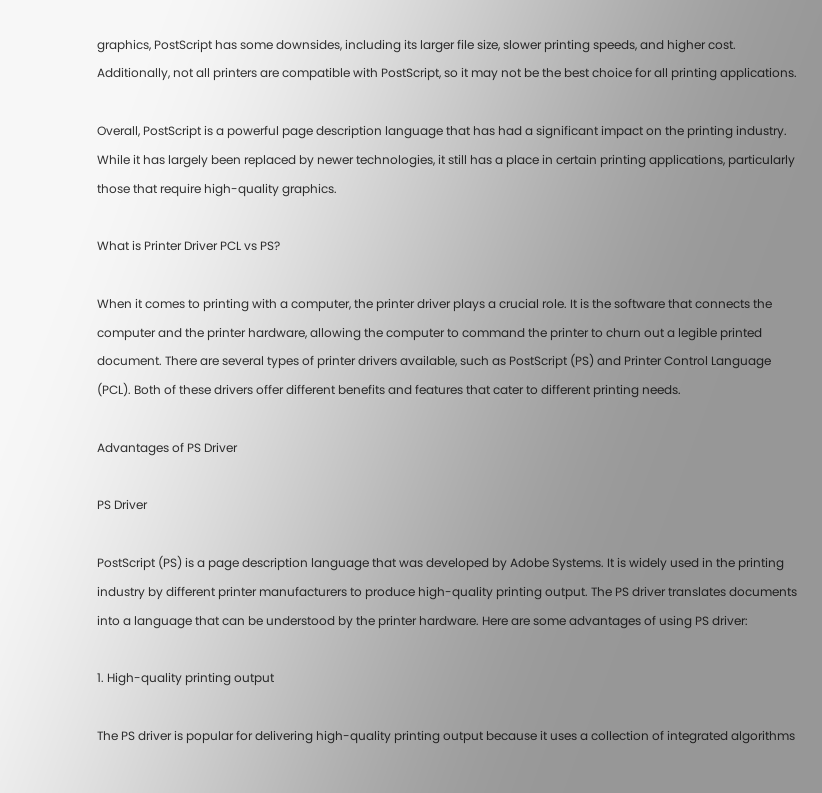graphics, PostScript has some downsides, including its larger file size, slower printing speeds, and higher cost. Additionally, not all printers are compatible with PostScript, so it may not be the best choice for all printing applications.

Overall, PostScript is a powerful page description language that has had a significant impact on the printing industry. While it has largely been replaced by newer technologies, it still has a place in certain printing applications, particularly those that require high-quality graphics.

What is Printer Driver PCL vs PS?

When it comes to printing with a computer, the printer driver plays a crucial role. It is the software that connects the computer and the printer hardware, allowing the computer to command the printer to churn out a legible printed document. There are several types of printer drivers available, such as PostScript (PS) and Printer Control Language (PCL). Both of these drivers offer different benefits and features that cater to different printing needs.

Advantages of PS Driver

PS Driver

PostScript (PS) is a page description language that was developed by Adobe Systems. It is widely used in the printing industry by different printer manufacturers to produce high-quality printing output. The PS driver translates documents into a language that can be understood by the printer hardware. Here are some advantages of using PS driver:

1. High-quality printing output

The PS driver is popular for delivering high-quality printing output because it uses a collection of integrated algorithms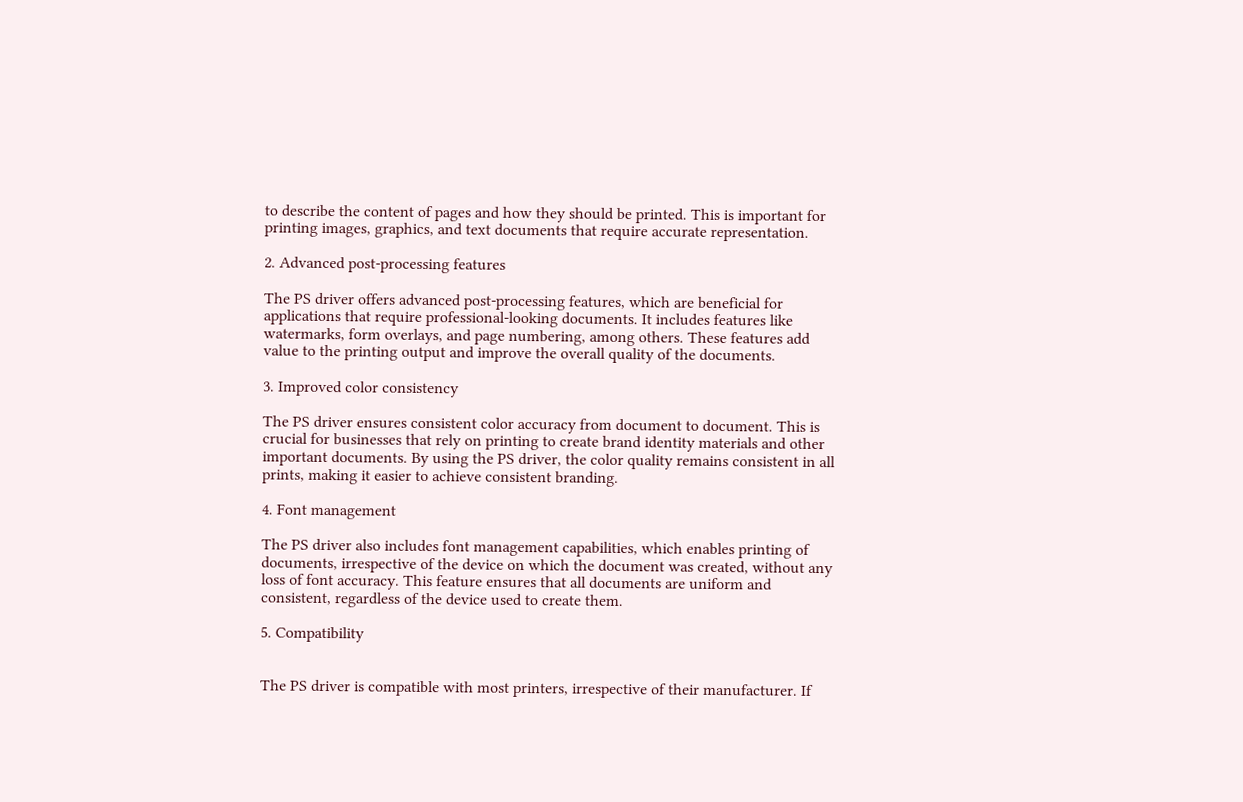to describe the content of pages and how they should be printed. This is important for printing images, graphics, and text documents that require accurate representation.

2. Advanced post-processing features

The PS driver offers advanced post-processing features, which are beneficial for applications that require professional-looking documents. It includes features like watermarks, form overlays, and page numbering, among others. These features add value to the printing output and improve the overall quality of the documents.

3. Improved color consistency

The PS driver ensures consistent color accuracy from document to document. This is crucial for businesses that rely on printing to create brand identity materials and other important documents. By using the PS driver, the color quality remains consistent in all prints, making it easier to achieve consistent branding.

4. Font management

The PS driver also includes font management capabilities, which enables printing of documents, irrespective of the device on which the document was created, without any loss of font accuracy. This feature ensures that all documents are uniform and consistent, regardless of the device used to create them.

5. Compatibility


The PS driver is compatible with most printers, irrespective of their manufacturer. If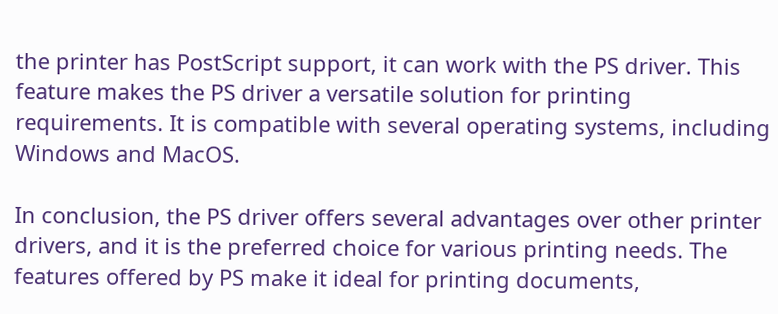the printer has PostScript support, it can work with the PS driver. This feature makes the PS driver a versatile solution for printing requirements. It is compatible with several operating systems, including Windows and MacOS.

In conclusion, the PS driver offers several advantages over other printer drivers, and it is the preferred choice for various printing needs. The features offered by PS make it ideal for printing documents,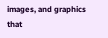images, and graphics that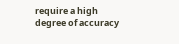require a high degree of accuracy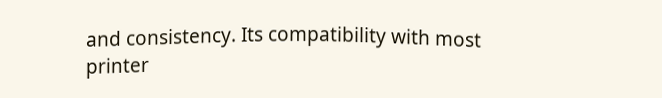and consistency. Its compatibility with most printer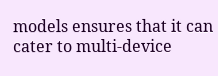models ensures that it can cater to multi-device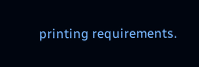printing requirements.